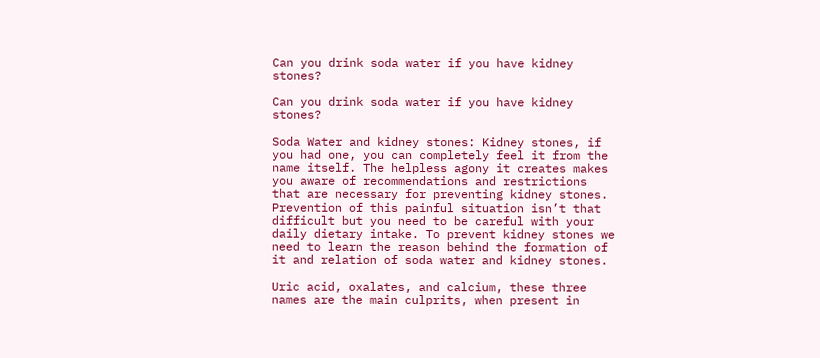Can you drink soda water if you have kidney stones?

Can you drink soda water if you have kidney stones?

Soda Water and kidney stones: Kidney stones, if you had one, you can completely feel it from the name itself. The helpless agony it creates makes you aware of recommendations and restrictions that are necessary for preventing kidney stones. Prevention of this painful situation isn’t that difficult but you need to be careful with your daily dietary intake. To prevent kidney stones we need to learn the reason behind the formation of it and relation of soda water and kidney stones.

Uric acid, oxalates, and calcium, these three names are the main culprits, when present in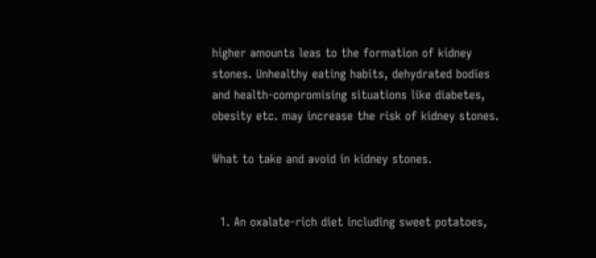higher amounts leas to the formation of kidney stones. Unhealthy eating habits, dehydrated bodies and health-compromising situations like diabetes, obesity etc. may increase the risk of kidney stones.

What to take and avoid in kidney stones.


  1. An oxalate-rich diet including sweet potatoes,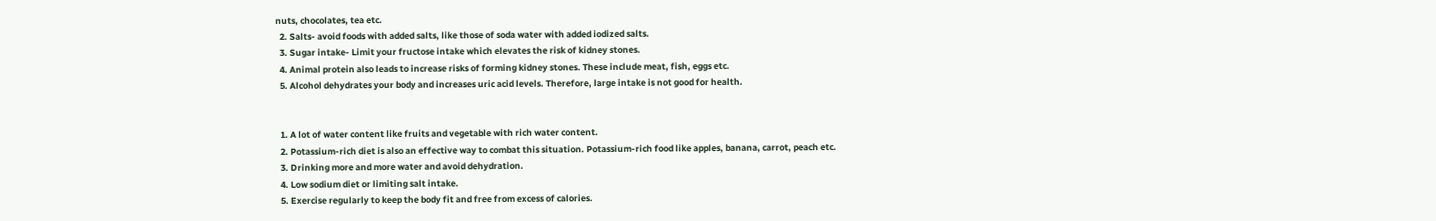nuts, chocolates, tea etc.
  2. Salts- avoid foods with added salts, like those of soda water with added iodized salts.
  3. Sugar intake- Limit your fructose intake which elevates the risk of kidney stones.
  4. Animal protein also leads to increase risks of forming kidney stones. These include meat, fish, eggs etc.
  5. Alcohol dehydrates your body and increases uric acid levels. Therefore, large intake is not good for health.


  1. A lot of water content like fruits and vegetable with rich water content.
  2. Potassium-rich diet is also an effective way to combat this situation. Potassium-rich food like apples, banana, carrot, peach etc.
  3. Drinking more and more water and avoid dehydration.
  4. Low sodium diet or limiting salt intake.
  5. Exercise regularly to keep the body fit and free from excess of calories.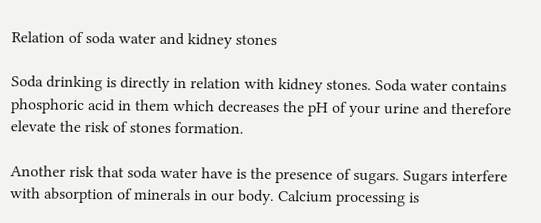Relation of soda water and kidney stones

Soda drinking is directly in relation with kidney stones. Soda water contains phosphoric acid in them which decreases the pH of your urine and therefore elevate the risk of stones formation.

Another risk that soda water have is the presence of sugars. Sugars interfere with absorption of minerals in our body. Calcium processing is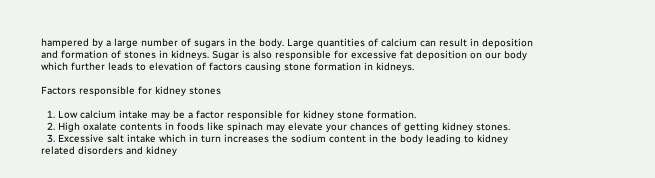hampered by a large number of sugars in the body. Large quantities of calcium can result in deposition and formation of stones in kidneys. Sugar is also responsible for excessive fat deposition on our body which further leads to elevation of factors causing stone formation in kidneys.

Factors responsible for kidney stones

  1. Low calcium intake may be a factor responsible for kidney stone formation.
  2. High oxalate contents in foods like spinach may elevate your chances of getting kidney stones.
  3. Excessive salt intake which in turn increases the sodium content in the body leading to kidney related disorders and kidney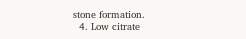stone formation.
  4. Low citrate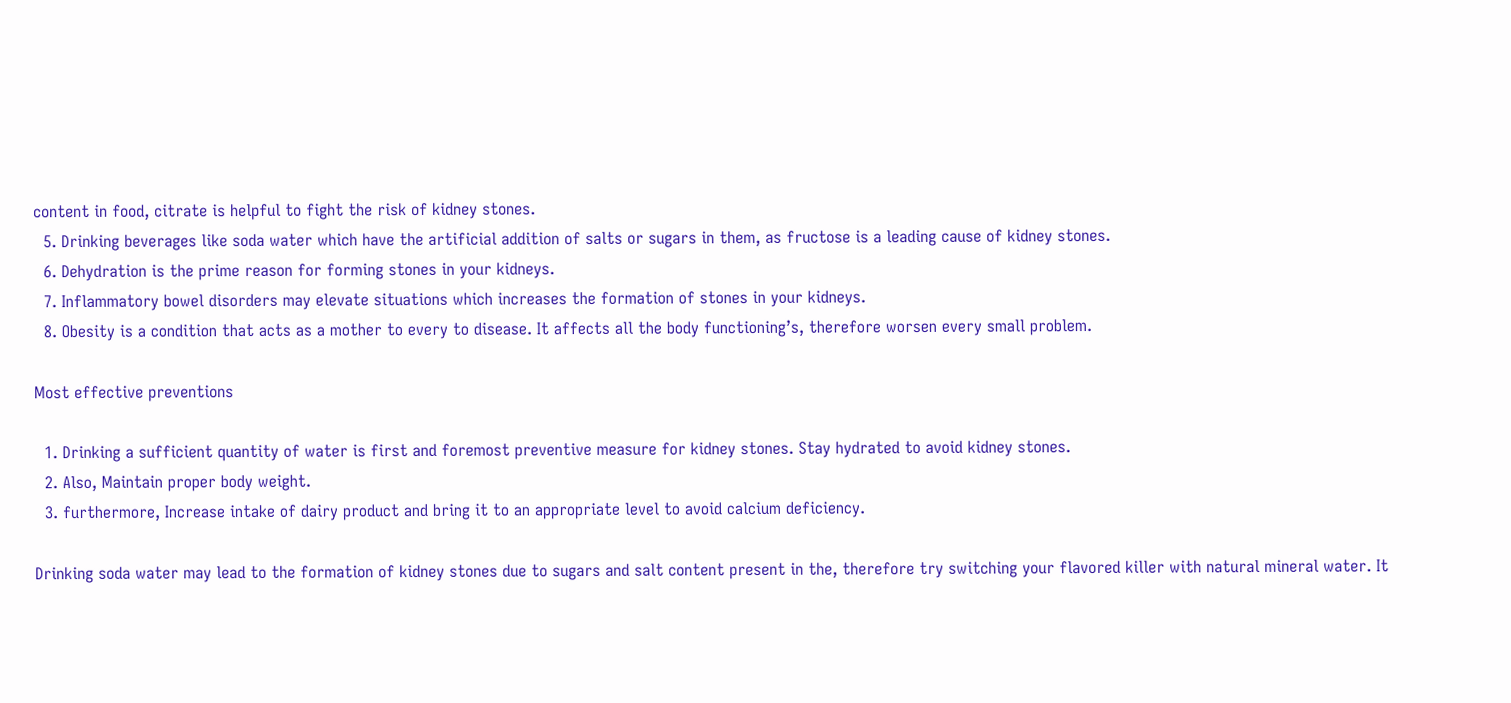content in food, citrate is helpful to fight the risk of kidney stones.
  5. Drinking beverages like soda water which have the artificial addition of salts or sugars in them, as fructose is a leading cause of kidney stones.
  6. Dehydration is the prime reason for forming stones in your kidneys.
  7. Inflammatory bowel disorders may elevate situations which increases the formation of stones in your kidneys.
  8. Obesity is a condition that acts as a mother to every to disease. It affects all the body functioning’s, therefore worsen every small problem.

Most effective preventions

  1. Drinking a sufficient quantity of water is first and foremost preventive measure for kidney stones. Stay hydrated to avoid kidney stones.
  2. Also, Maintain proper body weight.
  3. furthermore, Increase intake of dairy product and bring it to an appropriate level to avoid calcium deficiency.

Drinking soda water may lead to the formation of kidney stones due to sugars and salt content present in the, therefore try switching your flavored killer with natural mineral water. It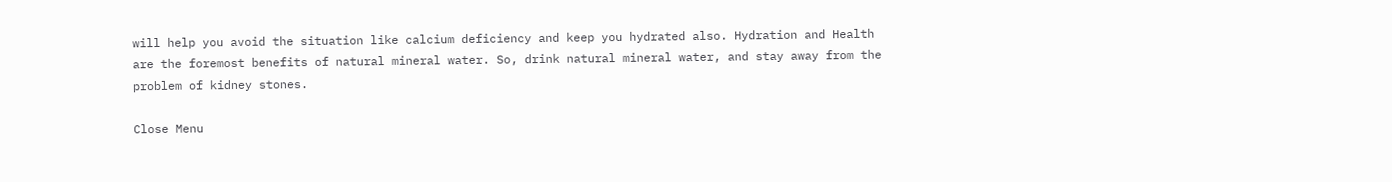will help you avoid the situation like calcium deficiency and keep you hydrated also. Hydration and Health are the foremost benefits of natural mineral water. So, drink natural mineral water, and stay away from the problem of kidney stones.

Close Menu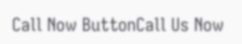Call Now ButtonCall Us Now